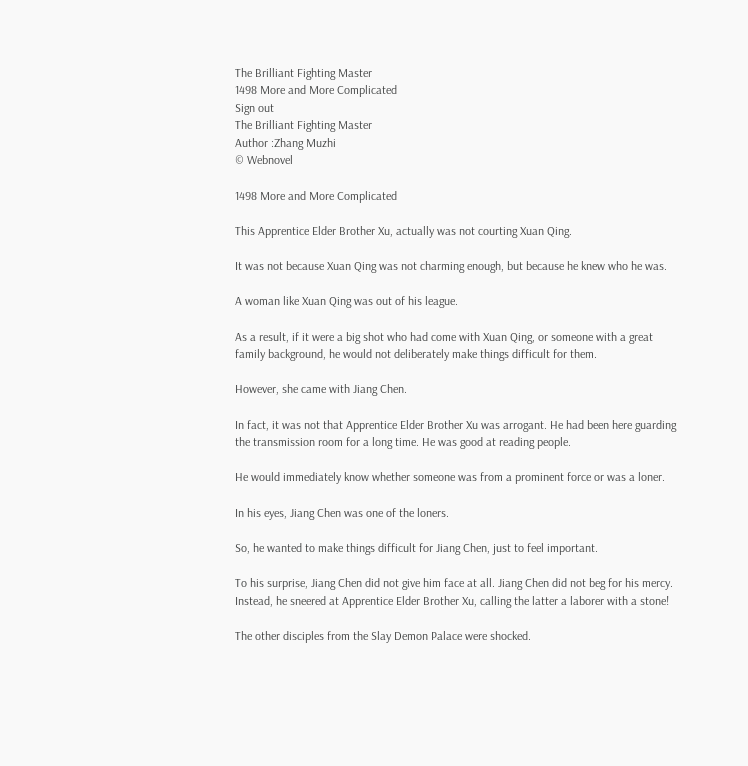The Brilliant Fighting Master
1498 More and More Complicated
Sign out
The Brilliant Fighting Master
Author :Zhang Muzhi
© Webnovel

1498 More and More Complicated

This Apprentice Elder Brother Xu, actually was not courting Xuan Qing.

It was not because Xuan Qing was not charming enough, but because he knew who he was.

A woman like Xuan Qing was out of his league.

As a result, if it were a big shot who had come with Xuan Qing, or someone with a great family background, he would not deliberately make things difficult for them.

However, she came with Jiang Chen.

In fact, it was not that Apprentice Elder Brother Xu was arrogant. He had been here guarding the transmission room for a long time. He was good at reading people.

He would immediately know whether someone was from a prominent force or was a loner.

In his eyes, Jiang Chen was one of the loners.

So, he wanted to make things difficult for Jiang Chen, just to feel important.

To his surprise, Jiang Chen did not give him face at all. Jiang Chen did not beg for his mercy. Instead, he sneered at Apprentice Elder Brother Xu, calling the latter a laborer with a stone!

The other disciples from the Slay Demon Palace were shocked.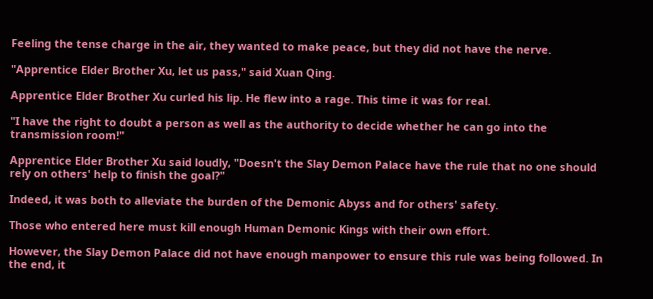Feeling the tense charge in the air, they wanted to make peace, but they did not have the nerve.

"Apprentice Elder Brother Xu, let us pass," said Xuan Qing.

Apprentice Elder Brother Xu curled his lip. He flew into a rage. This time it was for real.

"I have the right to doubt a person as well as the authority to decide whether he can go into the transmission room!"

Apprentice Elder Brother Xu said loudly, "Doesn't the Slay Demon Palace have the rule that no one should rely on others' help to finish the goal?"

Indeed, it was both to alleviate the burden of the Demonic Abyss and for others' safety.

Those who entered here must kill enough Human Demonic Kings with their own effort.

However, the Slay Demon Palace did not have enough manpower to ensure this rule was being followed. In the end, it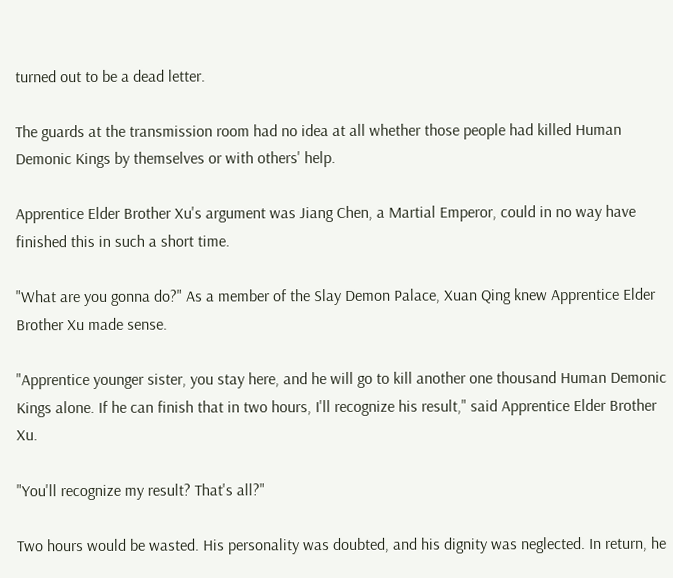turned out to be a dead letter.

The guards at the transmission room had no idea at all whether those people had killed Human Demonic Kings by themselves or with others' help.

Apprentice Elder Brother Xu's argument was Jiang Chen, a Martial Emperor, could in no way have finished this in such a short time.

"What are you gonna do?" As a member of the Slay Demon Palace, Xuan Qing knew Apprentice Elder Brother Xu made sense.

"Apprentice younger sister, you stay here, and he will go to kill another one thousand Human Demonic Kings alone. If he can finish that in two hours, I'll recognize his result," said Apprentice Elder Brother Xu.

"You'll recognize my result? That's all?"

Two hours would be wasted. His personality was doubted, and his dignity was neglected. In return, he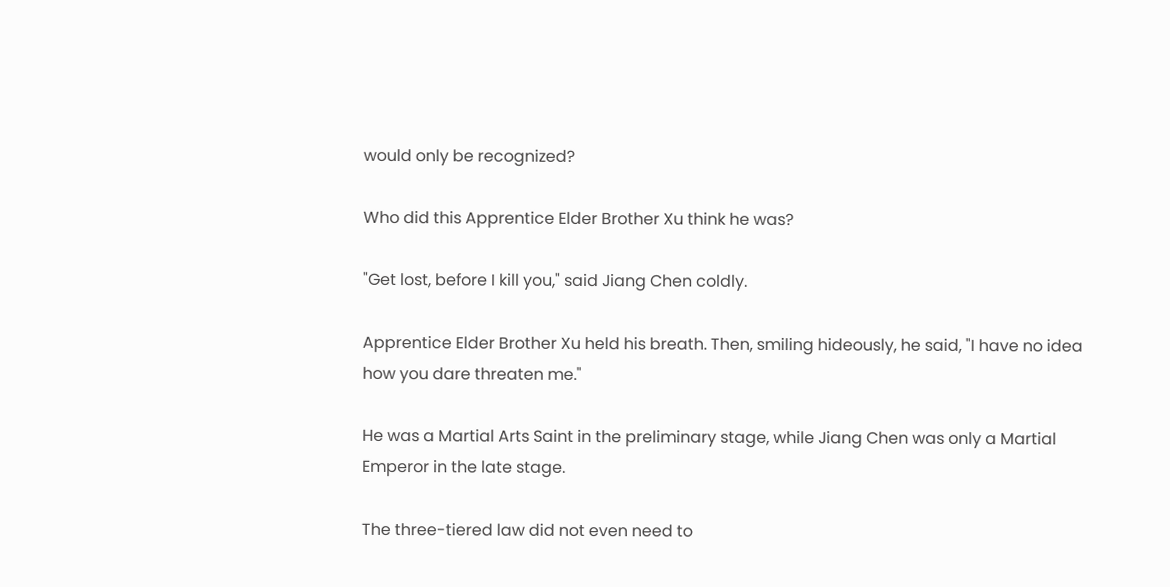would only be recognized?

Who did this Apprentice Elder Brother Xu think he was?

"Get lost, before I kill you," said Jiang Chen coldly.

Apprentice Elder Brother Xu held his breath. Then, smiling hideously, he said, "I have no idea how you dare threaten me."

He was a Martial Arts Saint in the preliminary stage, while Jiang Chen was only a Martial Emperor in the late stage.

The three-tiered law did not even need to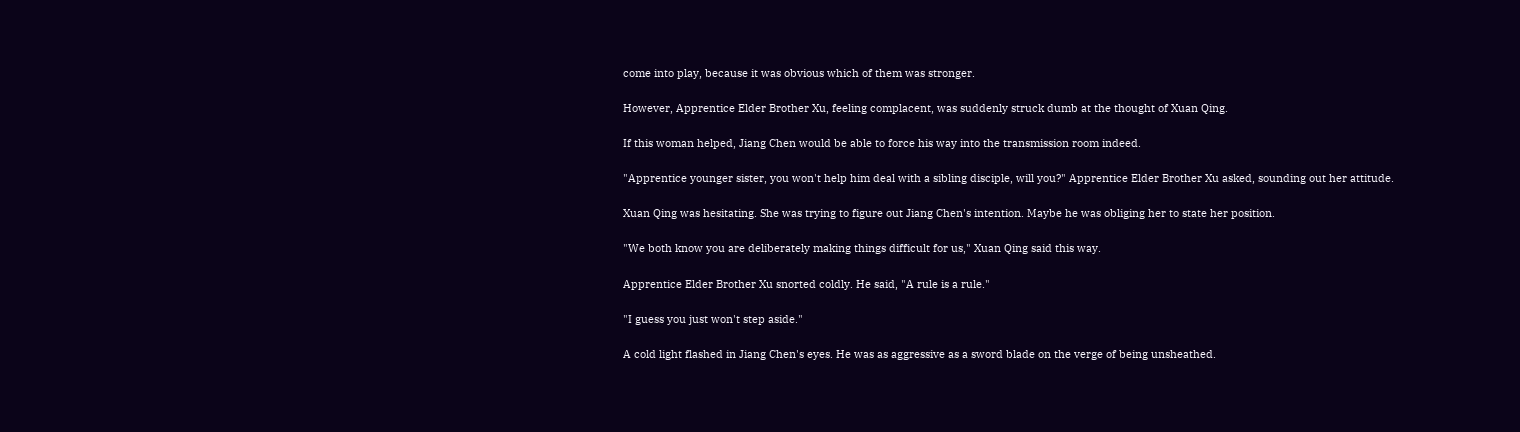come into play, because it was obvious which of them was stronger.

However, Apprentice Elder Brother Xu, feeling complacent, was suddenly struck dumb at the thought of Xuan Qing.

If this woman helped, Jiang Chen would be able to force his way into the transmission room indeed.

"Apprentice younger sister, you won't help him deal with a sibling disciple, will you?" Apprentice Elder Brother Xu asked, sounding out her attitude.

Xuan Qing was hesitating. She was trying to figure out Jiang Chen's intention. Maybe he was obliging her to state her position.

"We both know you are deliberately making things difficult for us," Xuan Qing said this way.

Apprentice Elder Brother Xu snorted coldly. He said, "A rule is a rule."

"I guess you just won't step aside."

A cold light flashed in Jiang Chen's eyes. He was as aggressive as a sword blade on the verge of being unsheathed.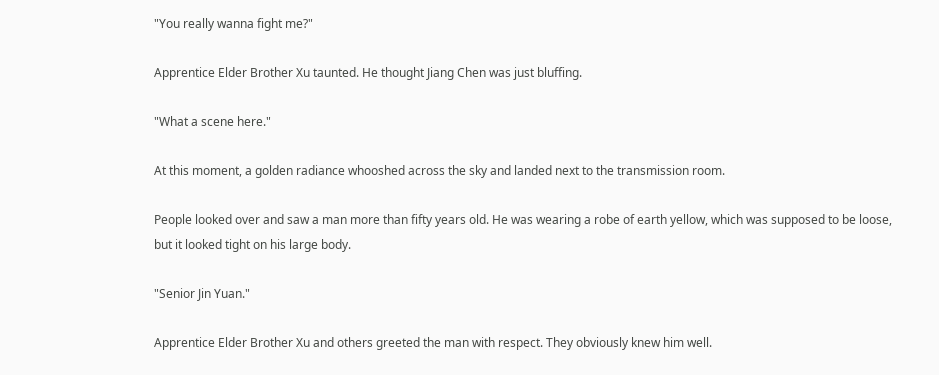"You really wanna fight me?"

Apprentice Elder Brother Xu taunted. He thought Jiang Chen was just bluffing.

"What a scene here."

At this moment, a golden radiance whooshed across the sky and landed next to the transmission room.

People looked over and saw a man more than fifty years old. He was wearing a robe of earth yellow, which was supposed to be loose, but it looked tight on his large body.

"Senior Jin Yuan."

Apprentice Elder Brother Xu and others greeted the man with respect. They obviously knew him well.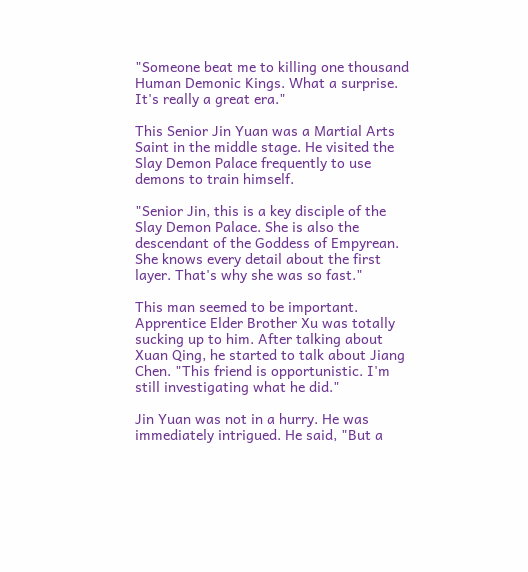"Someone beat me to killing one thousand Human Demonic Kings. What a surprise. It's really a great era."

This Senior Jin Yuan was a Martial Arts Saint in the middle stage. He visited the Slay Demon Palace frequently to use demons to train himself.

"Senior Jin, this is a key disciple of the Slay Demon Palace. She is also the descendant of the Goddess of Empyrean. She knows every detail about the first layer. That's why she was so fast."

This man seemed to be important. Apprentice Elder Brother Xu was totally sucking up to him. After talking about Xuan Qing, he started to talk about Jiang Chen. "This friend is opportunistic. I'm still investigating what he did."

Jin Yuan was not in a hurry. He was immediately intrigued. He said, "But a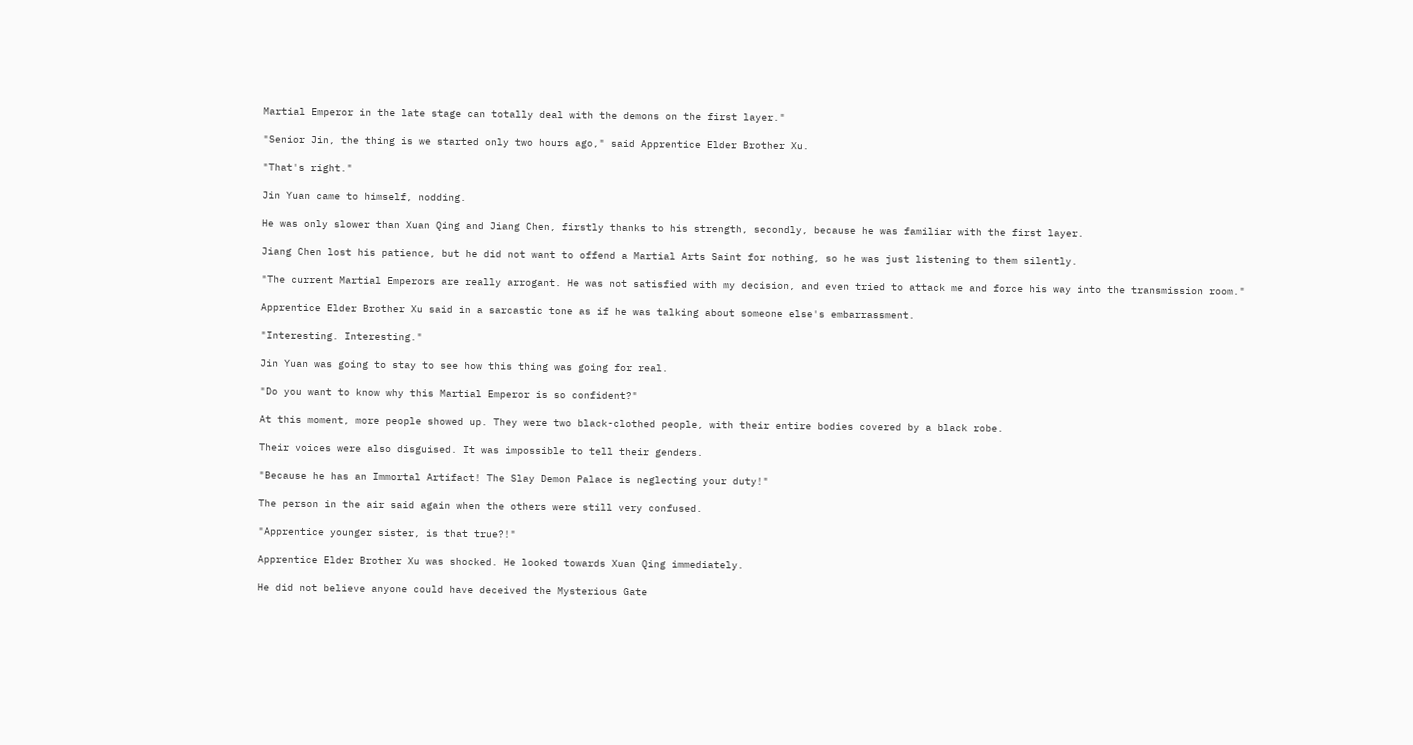Martial Emperor in the late stage can totally deal with the demons on the first layer."

"Senior Jin, the thing is we started only two hours ago," said Apprentice Elder Brother Xu.

"That's right."

Jin Yuan came to himself, nodding.

He was only slower than Xuan Qing and Jiang Chen, firstly thanks to his strength, secondly, because he was familiar with the first layer.

Jiang Chen lost his patience, but he did not want to offend a Martial Arts Saint for nothing, so he was just listening to them silently.

"The current Martial Emperors are really arrogant. He was not satisfied with my decision, and even tried to attack me and force his way into the transmission room."

Apprentice Elder Brother Xu said in a sarcastic tone as if he was talking about someone else's embarrassment.

"Interesting. Interesting."

Jin Yuan was going to stay to see how this thing was going for real.

"Do you want to know why this Martial Emperor is so confident?"

At this moment, more people showed up. They were two black-clothed people, with their entire bodies covered by a black robe.

Their voices were also disguised. It was impossible to tell their genders.

"Because he has an Immortal Artifact! The Slay Demon Palace is neglecting your duty!"

The person in the air said again when the others were still very confused.

"Apprentice younger sister, is that true?!"

Apprentice Elder Brother Xu was shocked. He looked towards Xuan Qing immediately.

He did not believe anyone could have deceived the Mysterious Gate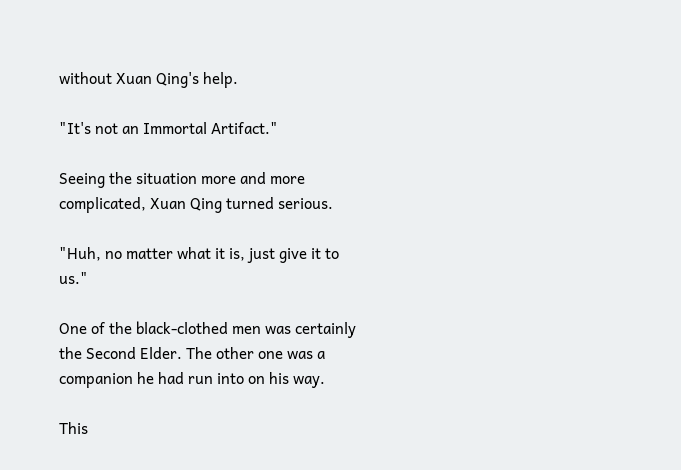without Xuan Qing's help.

"It's not an Immortal Artifact."

Seeing the situation more and more complicated, Xuan Qing turned serious.

"Huh, no matter what it is, just give it to us."

One of the black-clothed men was certainly the Second Elder. The other one was a companion he had run into on his way.

This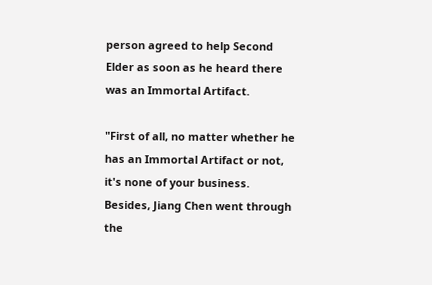person agreed to help Second Elder as soon as he heard there was an Immortal Artifact.

"First of all, no matter whether he has an Immortal Artifact or not, it's none of your business. Besides, Jiang Chen went through the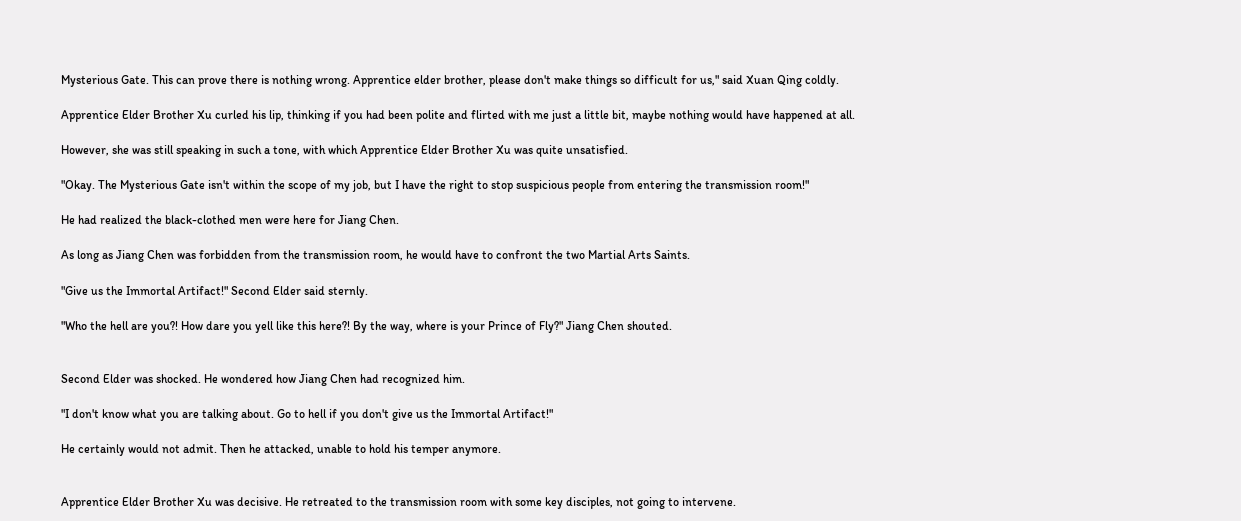Mysterious Gate. This can prove there is nothing wrong. Apprentice elder brother, please don't make things so difficult for us," said Xuan Qing coldly.

Apprentice Elder Brother Xu curled his lip, thinking if you had been polite and flirted with me just a little bit, maybe nothing would have happened at all.

However, she was still speaking in such a tone, with which Apprentice Elder Brother Xu was quite unsatisfied.

"Okay. The Mysterious Gate isn't within the scope of my job, but I have the right to stop suspicious people from entering the transmission room!"

He had realized the black-clothed men were here for Jiang Chen.

As long as Jiang Chen was forbidden from the transmission room, he would have to confront the two Martial Arts Saints.

"Give us the Immortal Artifact!" Second Elder said sternly.

"Who the hell are you?! How dare you yell like this here?! By the way, where is your Prince of Fly?" Jiang Chen shouted.


Second Elder was shocked. He wondered how Jiang Chen had recognized him.

"I don't know what you are talking about. Go to hell if you don't give us the Immortal Artifact!"

He certainly would not admit. Then he attacked, unable to hold his temper anymore.


Apprentice Elder Brother Xu was decisive. He retreated to the transmission room with some key disciples, not going to intervene.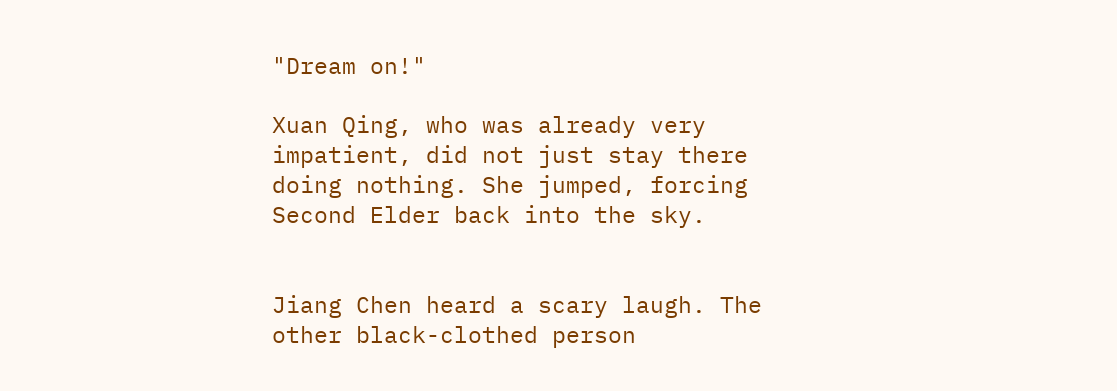"Dream on!"

Xuan Qing, who was already very impatient, did not just stay there doing nothing. She jumped, forcing Second Elder back into the sky.


Jiang Chen heard a scary laugh. The other black-clothed person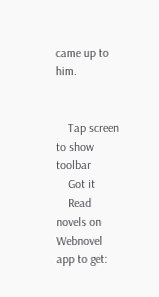came up to him.


    Tap screen to show toolbar
    Got it
    Read novels on Webnovel app to get: